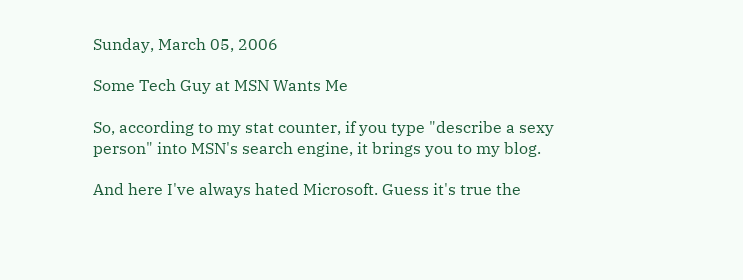Sunday, March 05, 2006

Some Tech Guy at MSN Wants Me

So, according to my stat counter, if you type "describe a sexy person" into MSN's search engine, it brings you to my blog.

And here I've always hated Microsoft. Guess it's true the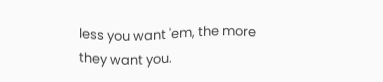less you want 'em, the more they want you.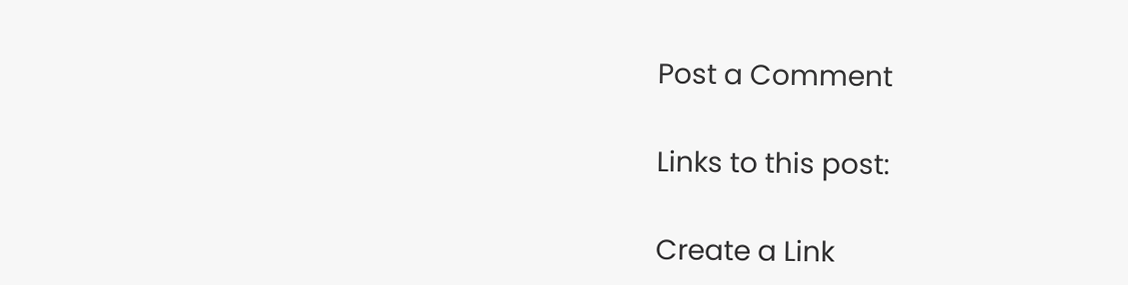Post a Comment

Links to this post:

Create a Link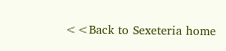<<Back to Sexeteria home